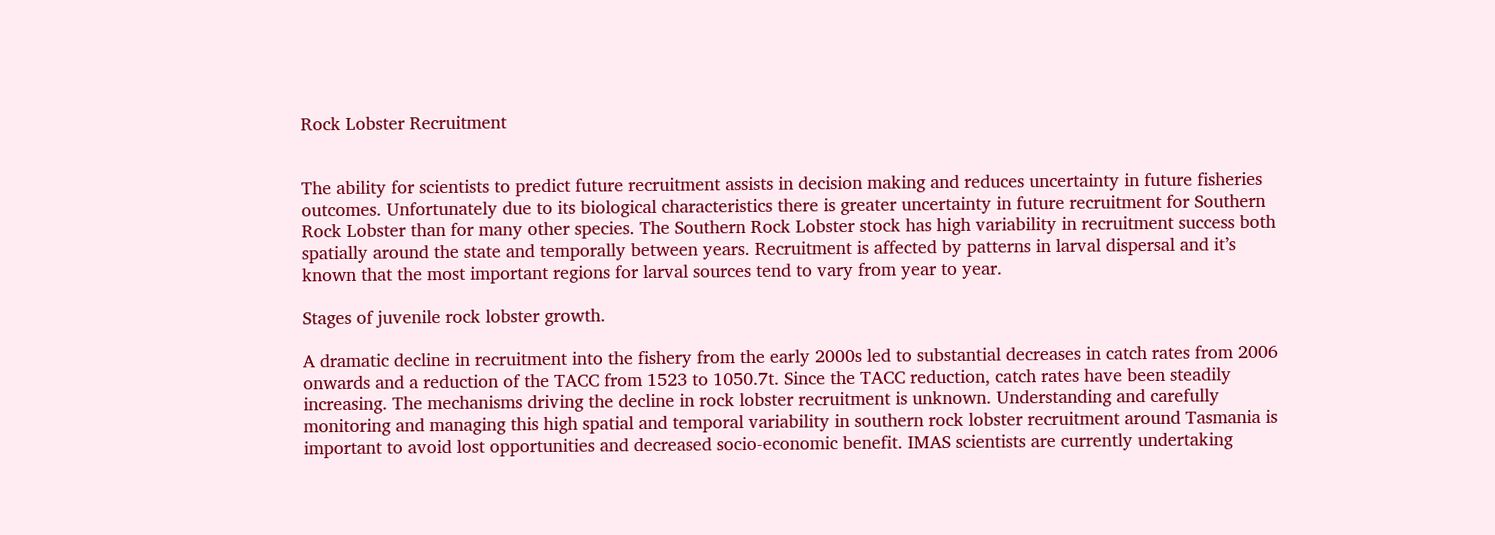Rock Lobster Recruitment


The ability for scientists to predict future recruitment assists in decision making and reduces uncertainty in future fisheries outcomes. Unfortunately due to its biological characteristics there is greater uncertainty in future recruitment for Southern Rock Lobster than for many other species. The Southern Rock Lobster stock has high variability in recruitment success both spatially around the state and temporally between years. Recruitment is affected by patterns in larval dispersal and it’s known that the most important regions for larval sources tend to vary from year to year.

Stages of juvenile rock lobster growth.

A dramatic decline in recruitment into the fishery from the early 2000s led to substantial decreases in catch rates from 2006 onwards and a reduction of the TACC from 1523 to 1050.7t. Since the TACC reduction, catch rates have been steadily increasing. The mechanisms driving the decline in rock lobster recruitment is unknown. Understanding and carefully monitoring and managing this high spatial and temporal variability in southern rock lobster recruitment around Tasmania is important to avoid lost opportunities and decreased socio-economic benefit. IMAS scientists are currently undertaking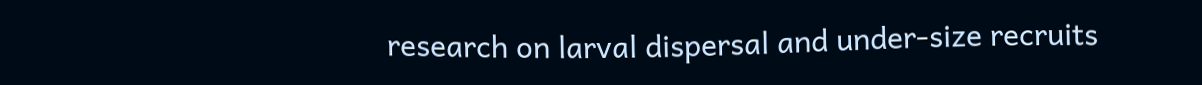research on larval dispersal and under-size recruits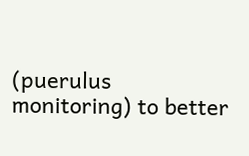(puerulus monitoring) to better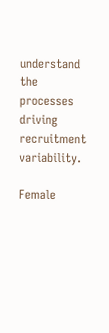understand the processes driving recruitment variability.

Female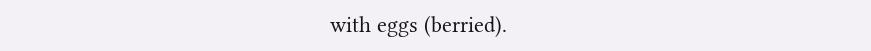with eggs (berried).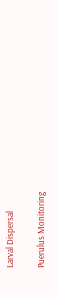Larval Dispersal

Puerulus Monitoring